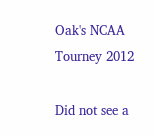Oak's NCAA Tourney 2012

Did not see a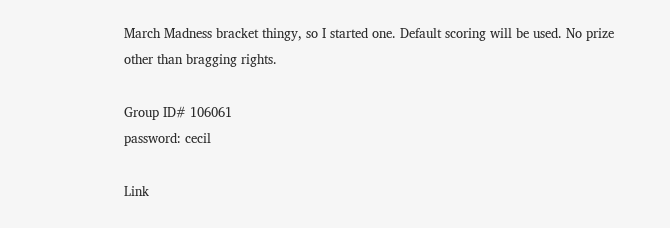March Madness bracket thingy, so I started one. Default scoring will be used. No prize other than bragging rights.

Group ID# 106061
password: cecil

Link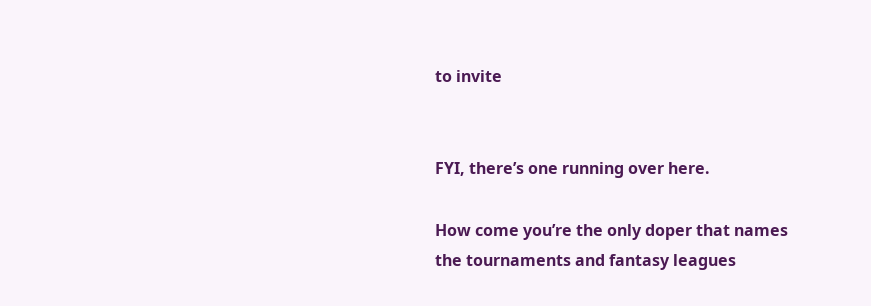to invite


FYI, there’s one running over here.

How come you’re the only doper that names the tournaments and fantasy leagues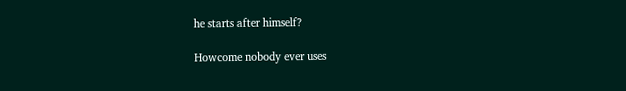he starts after himself?

Howcome nobody ever uses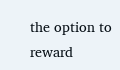the option to reward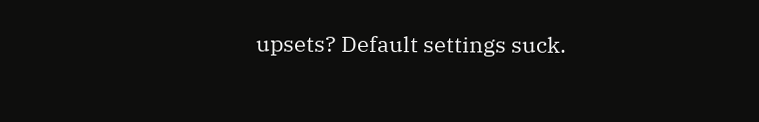upsets? Default settings suck.